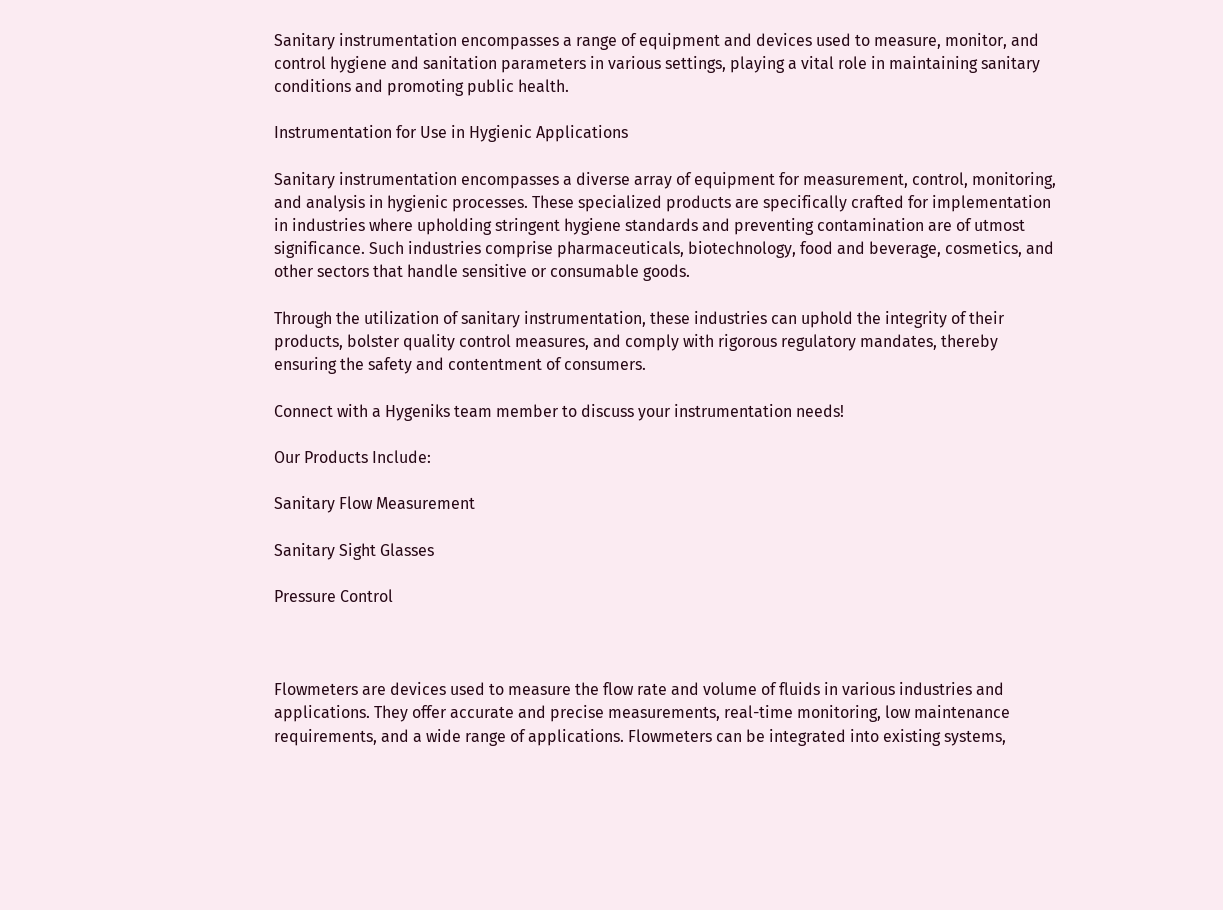Sanitary instrumentation encompasses a range of equipment and devices used to measure, monitor, and control hygiene and sanitation parameters in various settings, playing a vital role in maintaining sanitary conditions and promoting public health.

Instrumentation for Use in Hygienic Applications

Sanitary instrumentation encompasses a diverse array of equipment for measurement, control, monitoring, and analysis in hygienic processes. These specialized products are specifically crafted for implementation in industries where upholding stringent hygiene standards and preventing contamination are of utmost significance. Such industries comprise pharmaceuticals, biotechnology, food and beverage, cosmetics, and other sectors that handle sensitive or consumable goods.

Through the utilization of sanitary instrumentation, these industries can uphold the integrity of their products, bolster quality control measures, and comply with rigorous regulatory mandates, thereby ensuring the safety and contentment of consumers.

Connect with a Hygeniks team member to discuss your instrumentation needs!

Our Products Include:

Sanitary Flow Measurement

Sanitary Sight Glasses

Pressure Control



Flowmeters are devices used to measure the flow rate and volume of fluids in various industries and applications. They offer accurate and precise measurements, real-time monitoring, low maintenance requirements, and a wide range of applications. Flowmeters can be integrated into existing systems,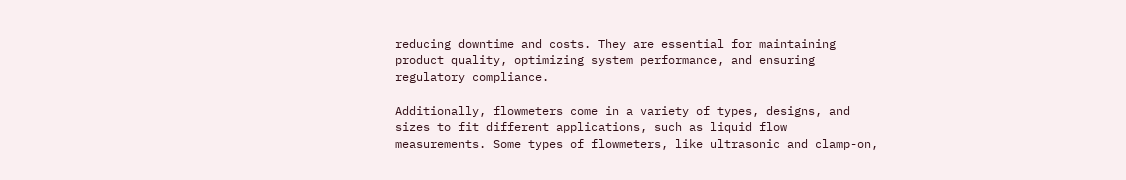reducing downtime and costs. They are essential for maintaining product quality, optimizing system performance, and ensuring regulatory compliance.

Additionally, flowmeters come in a variety of types, designs, and sizes to fit different applications, such as liquid flow measurements. Some types of flowmeters, like ultrasonic and clamp-on,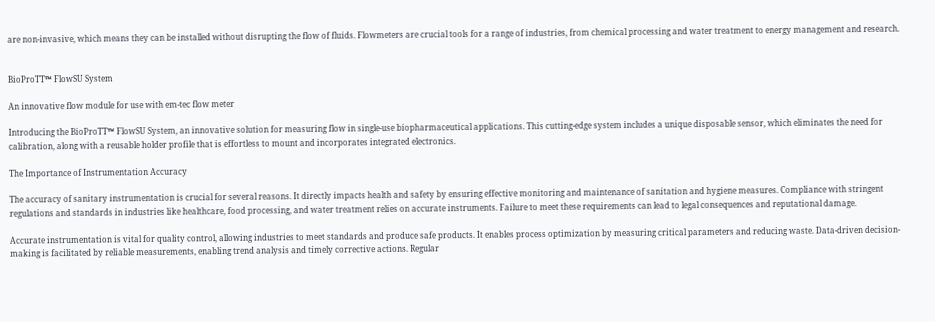are non-invasive, which means they can be installed without disrupting the flow of fluids. Flowmeters are crucial tools for a range of industries, from chemical processing and water treatment to energy management and research.


BioProTT™ FlowSU System

An innovative flow module for use with em-tec flow meter

Introducing the BioProTT™ FlowSU System, an innovative solution for measuring flow in single-use biopharmaceutical applications. This cutting-edge system includes a unique disposable sensor, which eliminates the need for calibration, along with a reusable holder profile that is effortless to mount and incorporates integrated electronics.

The Importance of Instrumentation Accuracy

The accuracy of sanitary instrumentation is crucial for several reasons. It directly impacts health and safety by ensuring effective monitoring and maintenance of sanitation and hygiene measures. Compliance with stringent regulations and standards in industries like healthcare, food processing, and water treatment relies on accurate instruments. Failure to meet these requirements can lead to legal consequences and reputational damage.

Accurate instrumentation is vital for quality control, allowing industries to meet standards and produce safe products. It enables process optimization by measuring critical parameters and reducing waste. Data-driven decision-making is facilitated by reliable measurements, enabling trend analysis and timely corrective actions. Regular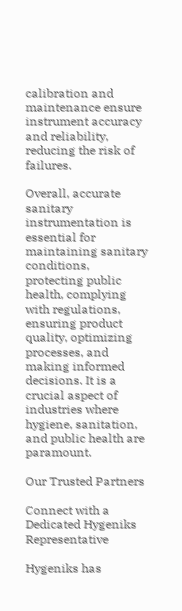calibration and maintenance ensure instrument accuracy and reliability, reducing the risk of failures.

Overall, accurate sanitary instrumentation is essential for maintaining sanitary conditions, protecting public health, complying with regulations, ensuring product quality, optimizing processes, and making informed decisions. It is a crucial aspect of industries where hygiene, sanitation, and public health are paramount.

Our Trusted Partners

Connect with a Dedicated Hygeniks Representative

Hygeniks has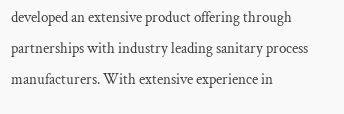developed an extensive product offering through partnerships with industry leading sanitary process manufacturers. With extensive experience in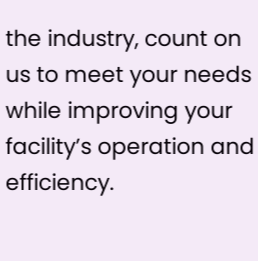the industry, count on us to meet your needs while improving your facility’s operation and efficiency.